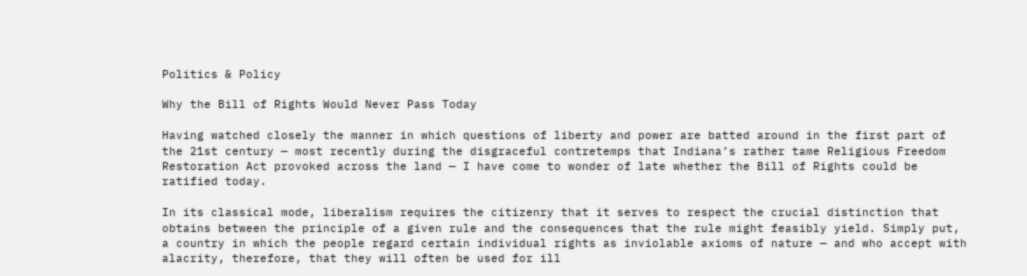Politics & Policy

Why the Bill of Rights Would Never Pass Today

Having watched closely the manner in which questions of liberty and power are batted around in the first part of the 21st century — most recently during the disgraceful contretemps that Indiana’s rather tame Religious Freedom Restoration Act provoked across the land — I have come to wonder of late whether the Bill of Rights could be ratified today.

In its classical mode, liberalism requires the citizenry that it serves to respect the crucial distinction that obtains between the principle of a given rule and the consequences that the rule might feasibly yield. Simply put, a country in which the people regard certain individual rights as inviolable axioms of nature — and who accept with alacrity, therefore, that they will often be used for ill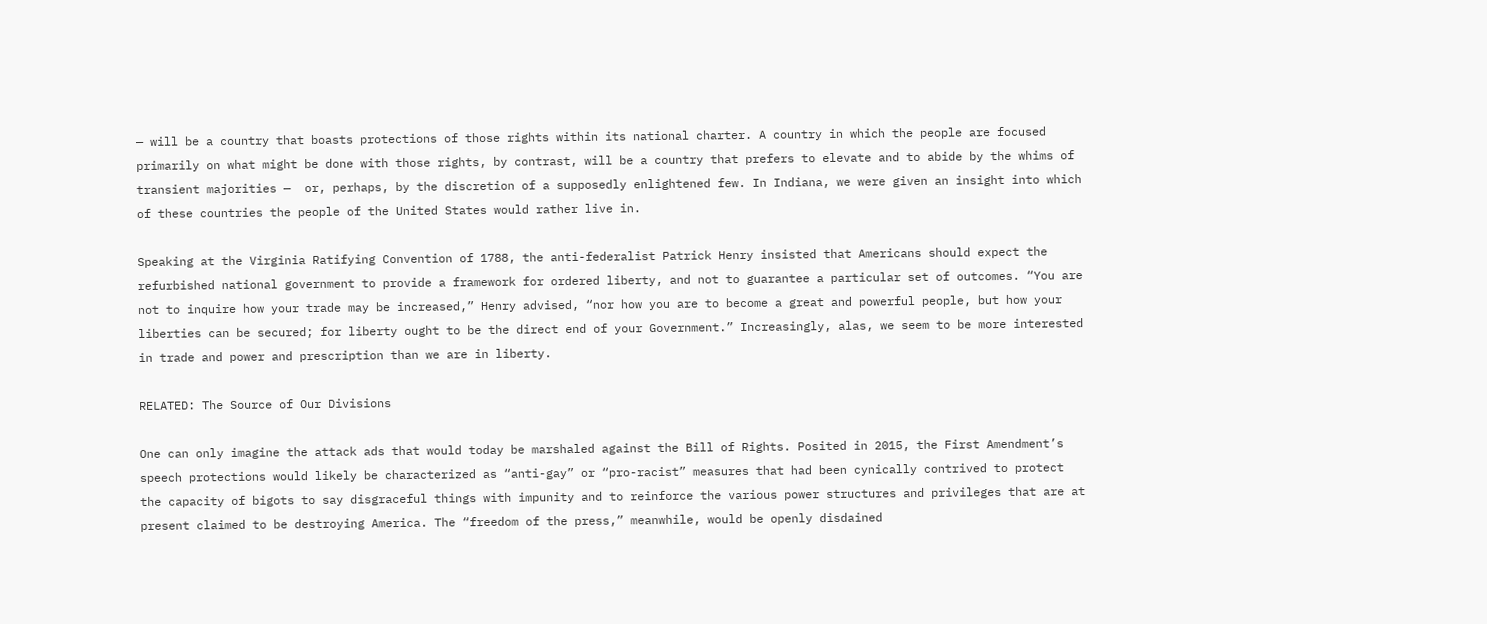— will be a country that boasts protections of those rights within its national charter. A country in which the people are focused primarily on what might be done with those rights, by contrast, will be a country that prefers to elevate and to abide by the whims of transient majorities —  or, perhaps, by the discretion of a supposedly enlightened few. In Indiana, we were given an insight into which of these countries the people of the United States would rather live in.

Speaking at the Virginia Ratifying Convention of 1788, the anti-federalist Patrick Henry insisted that Americans should expect the refurbished national government to provide a framework for ordered liberty, and not to guarantee a particular set of outcomes. “You are not to inquire how your trade may be increased,” Henry advised, “nor how you are to become a great and powerful people, but how your liberties can be secured; for liberty ought to be the direct end of your Government.” Increasingly, alas, we seem to be more interested in trade and power and prescription than we are in liberty.

RELATED: The Source of Our Divisions

One can only imagine the attack ads that would today be marshaled against the Bill of Rights. Posited in 2015, the First Amendment’s speech protections would likely be characterized as “anti-gay” or “pro-racist” measures that had been cynically contrived to protect the capacity of bigots to say disgraceful things with impunity and to reinforce the various power structures and privileges that are at present claimed to be destroying America. The “freedom of the press,” meanwhile, would be openly disdained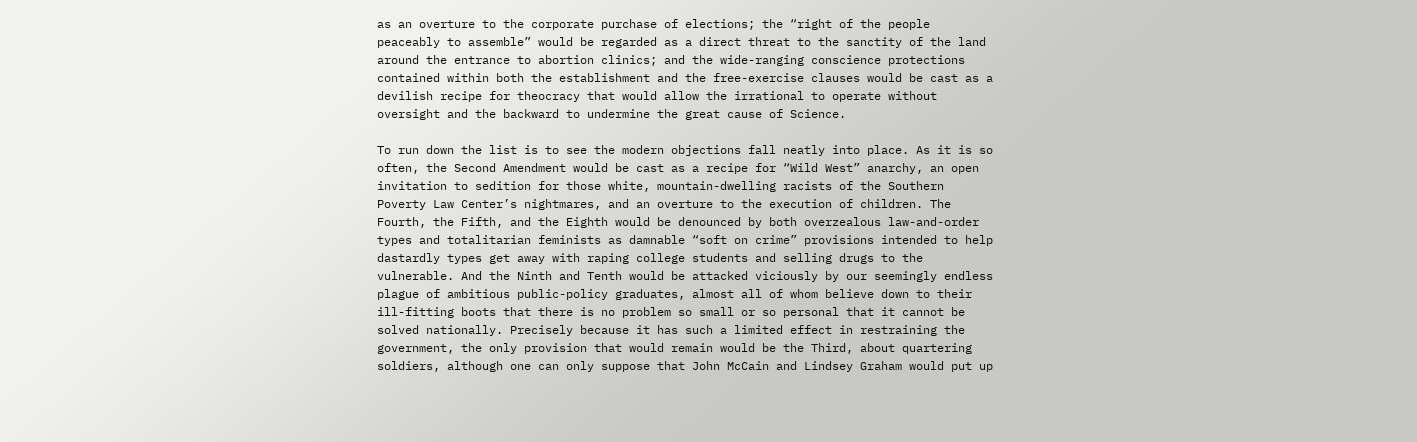as an overture to the corporate purchase of elections; the “right of the people peaceably to assemble” would be regarded as a direct threat to the sanctity of the land around the entrance to abortion clinics; and the wide-ranging conscience protections contained within both the establishment and the free-exercise clauses would be cast as a devilish recipe for theocracy that would allow the irrational to operate without oversight and the backward to undermine the great cause of Science.

To run down the list is to see the modern objections fall neatly into place. As it is so often, the Second Amendment would be cast as a recipe for “Wild West” anarchy, an open invitation to sedition for those white, mountain-dwelling racists of the Southern Poverty Law Center’s nightmares, and an overture to the execution of children. The Fourth, the Fifth, and the Eighth would be denounced by both overzealous law-and-order types and totalitarian feminists as damnable “soft on crime” provisions intended to help dastardly types get away with raping college students and selling drugs to the vulnerable. And the Ninth and Tenth would be attacked viciously by our seemingly endless plague of ambitious public-policy graduates, almost all of whom believe down to their ill-fitting boots that there is no problem so small or so personal that it cannot be solved nationally. Precisely because it has such a limited effect in restraining the government, the only provision that would remain would be the Third, about quartering soldiers, although one can only suppose that John McCain and Lindsey Graham would put up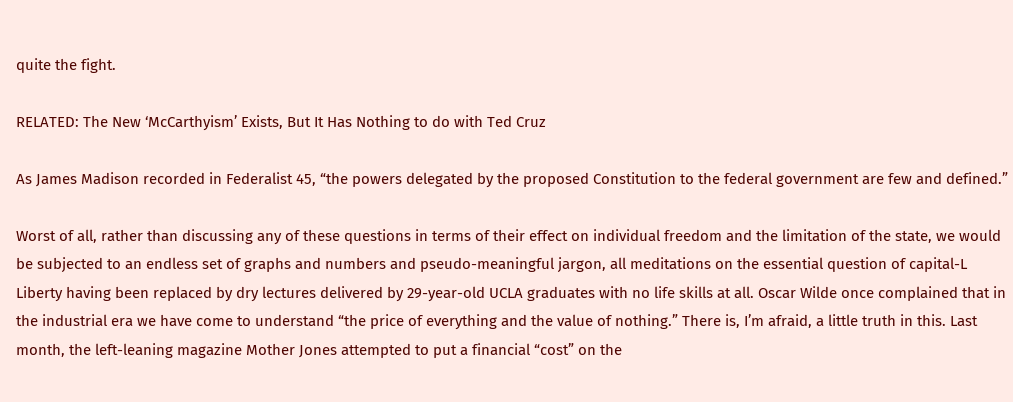quite the fight.

RELATED: The New ‘McCarthyism’ Exists, But It Has Nothing to do with Ted Cruz

As James Madison recorded in Federalist 45, “the powers delegated by the proposed Constitution to the federal government are few and defined.”

Worst of all, rather than discussing any of these questions in terms of their effect on individual freedom and the limitation of the state, we would be subjected to an endless set of graphs and numbers and pseudo-meaningful jargon, all meditations on the essential question of capital-L Liberty having been replaced by dry lectures delivered by 29-year-old UCLA graduates with no life skills at all. Oscar Wilde once complained that in the industrial era we have come to understand “the price of everything and the value of nothing.” There is, I’m afraid, a little truth in this. Last month, the left-leaning magazine Mother Jones attempted to put a financial “cost” on the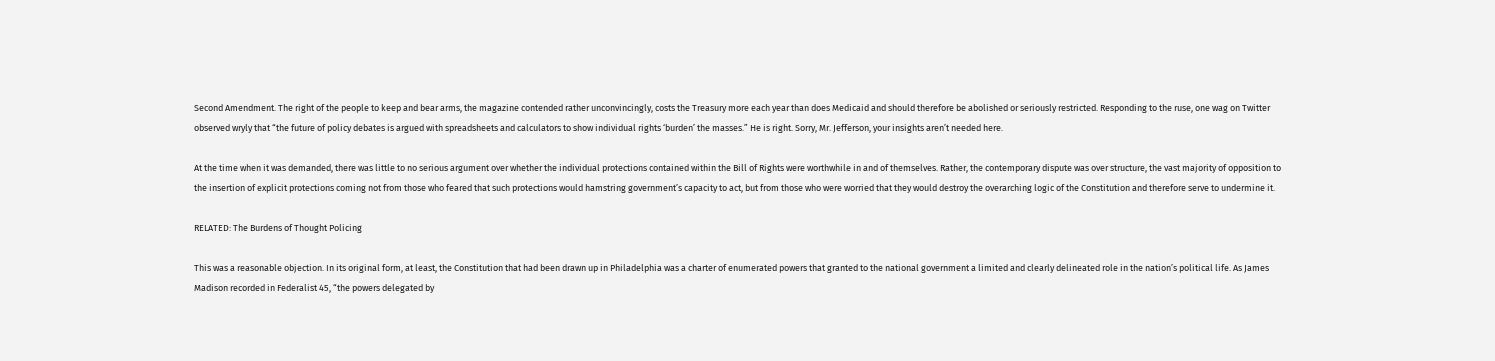Second Amendment. The right of the people to keep and bear arms, the magazine contended rather unconvincingly, costs the Treasury more each year than does Medicaid and should therefore be abolished or seriously restricted. Responding to the ruse, one wag on Twitter observed wryly that “the future of policy debates is argued with spreadsheets and calculators to show individual rights ‘burden’ the masses.” He is right. Sorry, Mr. Jefferson, your insights aren’t needed here.

At the time when it was demanded, there was little to no serious argument over whether the individual protections contained within the Bill of Rights were worthwhile in and of themselves. Rather, the contemporary dispute was over structure, the vast majority of opposition to the insertion of explicit protections coming not from those who feared that such protections would hamstring government’s capacity to act, but from those who were worried that they would destroy the overarching logic of the Constitution and therefore serve to undermine it.

RELATED: The Burdens of Thought Policing

This was a reasonable objection. In its original form, at least, the Constitution that had been drawn up in Philadelphia was a charter of enumerated powers that granted to the national government a limited and clearly delineated role in the nation’s political life. As James Madison recorded in Federalist 45, “the powers delegated by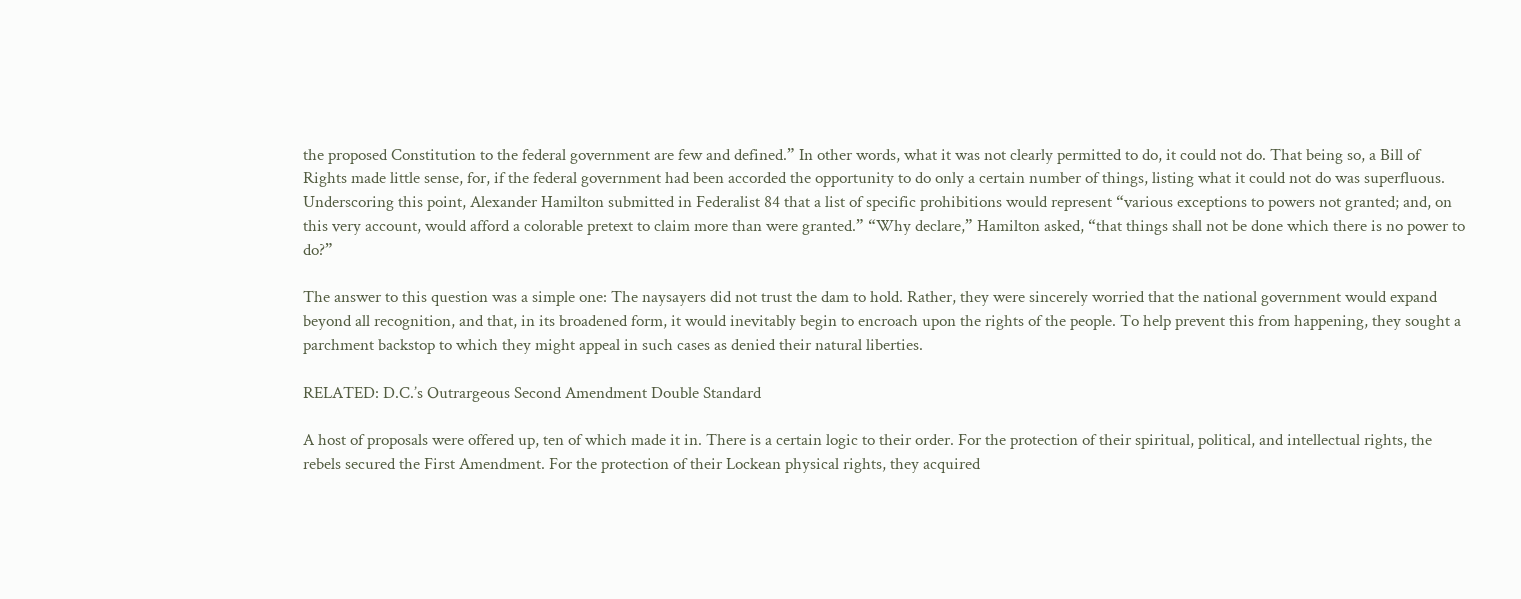the proposed Constitution to the federal government are few and defined.” In other words, what it was not clearly permitted to do, it could not do. That being so, a Bill of Rights made little sense, for, if the federal government had been accorded the opportunity to do only a certain number of things, listing what it could not do was superfluous. Underscoring this point, Alexander Hamilton submitted in Federalist 84 that a list of specific prohibitions would represent “various exceptions to powers not granted; and, on this very account, would afford a colorable pretext to claim more than were granted.” “Why declare,” Hamilton asked, “that things shall not be done which there is no power to do?”

The answer to this question was a simple one: The naysayers did not trust the dam to hold. Rather, they were sincerely worried that the national government would expand beyond all recognition, and that, in its broadened form, it would inevitably begin to encroach upon the rights of the people. To help prevent this from happening, they sought a parchment backstop to which they might appeal in such cases as denied their natural liberties.

RELATED: D.C.’s Outrargeous Second Amendment Double Standard

A host of proposals were offered up, ten of which made it in. There is a certain logic to their order. For the protection of their spiritual, political, and intellectual rights, the rebels secured the First Amendment. For the protection of their Lockean physical rights, they acquired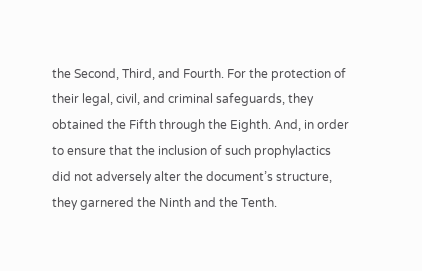the Second, Third, and Fourth. For the protection of their legal, civil, and criminal safeguards, they obtained the Fifth through the Eighth. And, in order to ensure that the inclusion of such prophylactics did not adversely alter the document’s structure, they garnered the Ninth and the Tenth.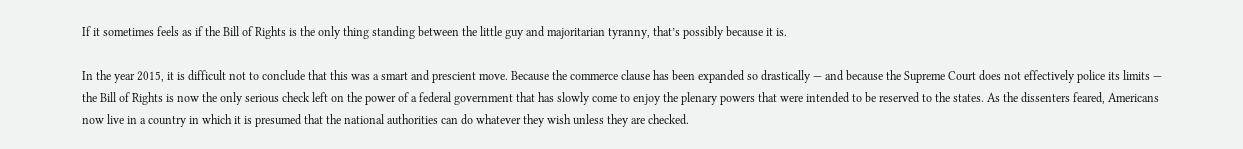If it sometimes feels as if the Bill of Rights is the only thing standing between the little guy and majoritarian tyranny, that’s possibly because it is.

In the year 2015, it is difficult not to conclude that this was a smart and prescient move. Because the commerce clause has been expanded so drastically — and because the Supreme Court does not effectively police its limits — the Bill of Rights is now the only serious check left on the power of a federal government that has slowly come to enjoy the plenary powers that were intended to be reserved to the states. As the dissenters feared, Americans now live in a country in which it is presumed that the national authorities can do whatever they wish unless they are checked.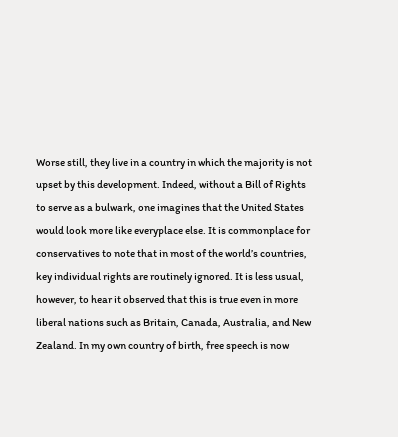Worse still, they live in a country in which the majority is not upset by this development. Indeed, without a Bill of Rights to serve as a bulwark, one imagines that the United States would look more like everyplace else. It is commonplace for conservatives to note that in most of the world’s countries, key individual rights are routinely ignored. It is less usual, however, to hear it observed that this is true even in more liberal nations such as Britain, Canada, Australia, and New Zealand. In my own country of birth, free speech is now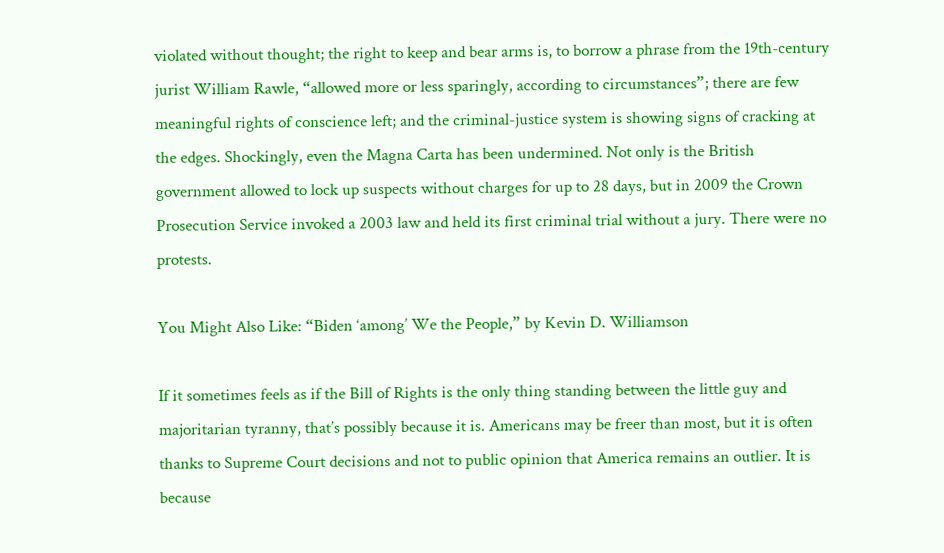violated without thought; the right to keep and bear arms is, to borrow a phrase from the 19th-century jurist William Rawle, “allowed more or less sparingly, according to circumstances”; there are few meaningful rights of conscience left; and the criminal-justice system is showing signs of cracking at the edges. Shockingly, even the Magna Carta has been undermined. Not only is the British government allowed to lock up suspects without charges for up to 28 days, but in 2009 the Crown Prosecution Service invoked a 2003 law and held its first criminal trial without a jury. There were no protests.

You Might Also Like: “Biden ‘among’ We the People,” by Kevin D. Williamson

If it sometimes feels as if the Bill of Rights is the only thing standing between the little guy and majoritarian tyranny, that’s possibly because it is. Americans may be freer than most, but it is often thanks to Supreme Court decisions and not to public opinion that America remains an outlier. It is because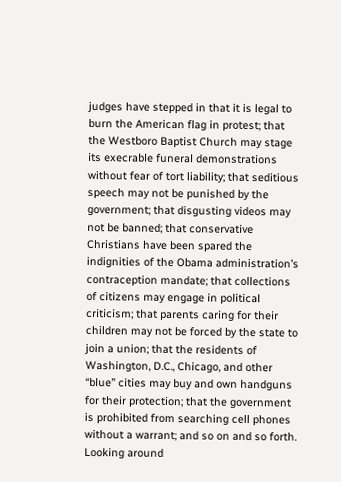judges have stepped in that it is legal to burn the American flag in protest; that the Westboro Baptist Church may stage its execrable funeral demonstrations without fear of tort liability; that seditious speech may not be punished by the government; that disgusting videos may not be banned; that conservative Christians have been spared the indignities of the Obama administration’s contraception mandate; that collections of citizens may engage in political criticism; that parents caring for their children may not be forced by the state to join a union; that the residents of Washington, D.C., Chicago, and other “blue” cities may buy and own handguns for their protection; that the government is prohibited from searching cell phones without a warrant; and so on and so forth. Looking around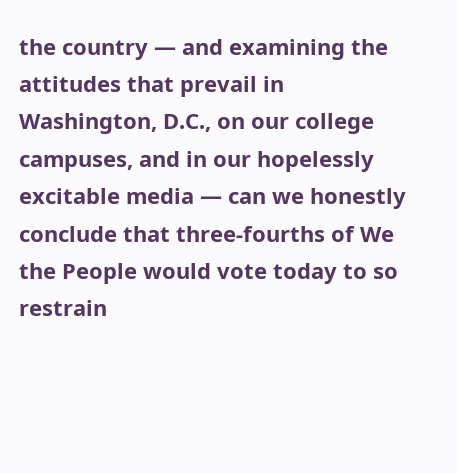the country — and examining the attitudes that prevail in Washington, D.C., on our college campuses, and in our hopelessly excitable media — can we honestly conclude that three-fourths of We the People would vote today to so restrain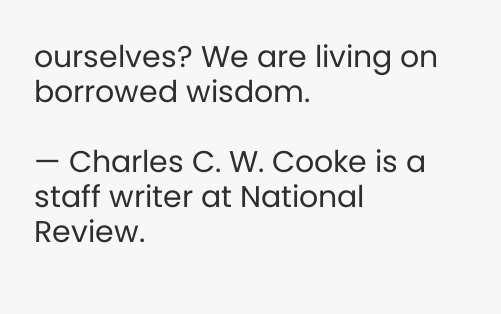ourselves? We are living on borrowed wisdom.

— Charles C. W. Cooke is a staff writer at National Review.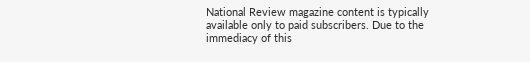National Review magazine content is typically available only to paid subscribers. Due to the immediacy of this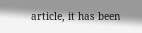article, it has been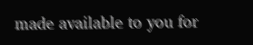made available to you for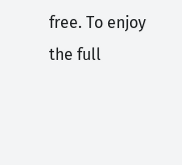free. To enjoy the full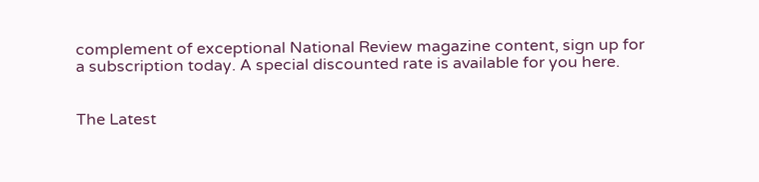complement of exceptional National Review magazine content, sign up for a subscription today. A special discounted rate is available for you here.


The Latest